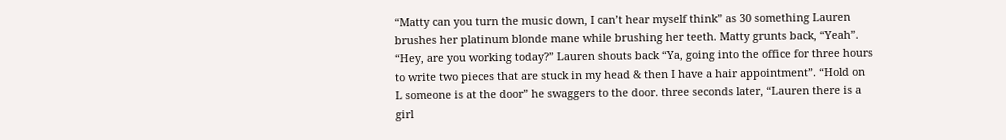“Matty can you turn the music down, I can’t hear myself think” as 30 something Lauren brushes her platinum blonde mane while brushing her teeth. Matty grunts back, “Yeah”. “Hey, are you working today?” Lauren shouts back “Ya, going into the office for three hours to write two pieces that are stuck in my head & then I have a hair appointment”. “Hold on L someone is at the door” he swaggers to the door. three seconds later, “Lauren there is a girl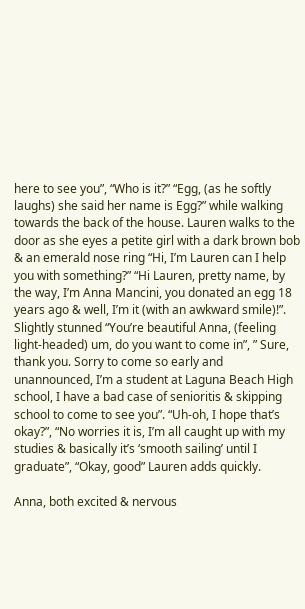here to see you”, “Who is it?” “Egg, (as he softly laughs) she said her name is Egg?” while walking towards the back of the house. Lauren walks to the door as she eyes a petite girl with a dark brown bob & an emerald nose ring “Hi, I’m Lauren can I help you with something?” “Hi Lauren, pretty name, by the way, I’m Anna Mancini, you donated an egg 18 years ago & well, I’m it (with an awkward smile)!”. Slightly stunned “You’re beautiful Anna, (feeling light-headed) um, do you want to come in”, ” Sure, thank you. Sorry to come so early and unannounced, I’m a student at Laguna Beach High school, I have a bad case of senioritis & skipping school to come to see you”. “Uh-oh, I hope that’s okay?”, “No worries it is, I’m all caught up with my studies & basically it’s ‘smooth sailing’ until I graduate”, “Okay, good” Lauren adds quickly.

Anna, both excited & nervous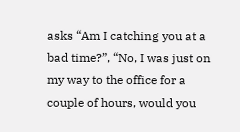asks “Am I catching you at a bad time?”, “No, I was just on my way to the office for a couple of hours, would you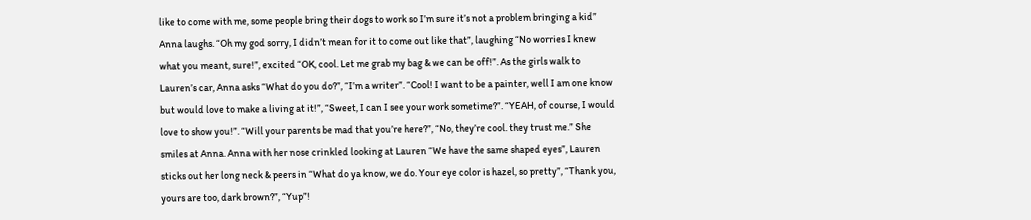like to come with me, some people bring their dogs to work so I’m sure it’s not a problem bringing a kid” Anna laughs. “Oh my god sorry, I didn’t mean for it to come out like that”, laughing “No worries I knew what you meant, sure!”, excited “OK, cool. Let me grab my bag & we can be off!”. As the girls walk to Lauren’s car, Anna asks “What do you do?”, “I’m a writer”. “Cool! I want to be a painter, well I am one know but would love to make a living at it!”, “Sweet, I can I see your work sometime?”. “YEAH, of course, I would love to show you!”. “Will your parents be mad that you’re here?”, “No, they’re cool. they trust me.” She smiles at Anna. Anna with her nose crinkled looking at Lauren “We have the same shaped eyes”, Lauren sticks out her long neck & peers in “What do ya know, we do. Your eye color is hazel, so pretty”, “Thank you, yours are too, dark brown?”, “Yup”!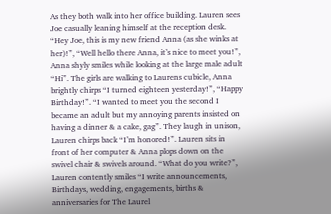As they both walk into her office building. Lauren sees Joe casually leaning himself at the reception desk. “Hey Joe, this is my new friend Anna (as she winks at her)!”, “Well hello there Anna, it’s nice to meet you!”, Anna shyly smiles while looking at the large male adult “Hi”. The girls are walking to Laurens cubicle, Anna brightly chirps “I turned eighteen yesterday!”, “Happy Birthday!”. “I wanted to meet you the second I became an adult but my annoying parents insisted on having a dinner & a cake, gag”. They laugh in unison, Lauren chirps back “I’m honored!”. Lauren sits in front of her computer & Anna plops down on the swivel chair & swivels around. “What do you write?”, Lauren contently smiles “I write announcements, Birthdays, wedding, engagements, births & anniversaries for The Laurel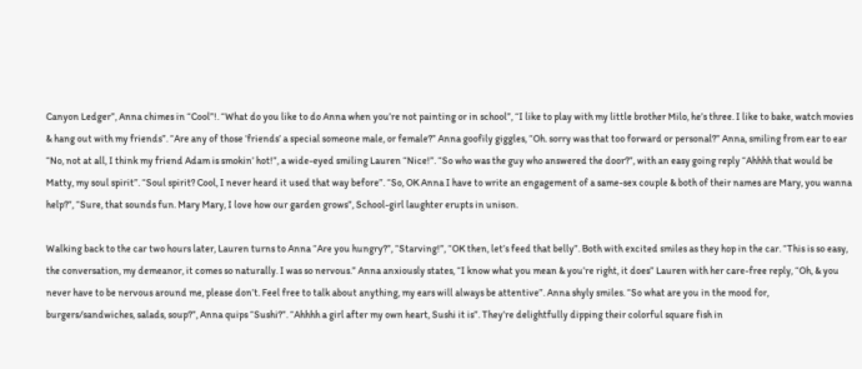Canyon Ledger”, Anna chimes in “Cool”!. “What do you like to do Anna when you’re not painting or in school”, “I like to play with my little brother Milo, he’s three. I like to bake, watch movies & hang out with my friends”. “Are any of those ‘friends’ a special someone male, or female?” Anna goofily giggles, “Oh. sorry was that too forward or personal?” Anna, smiling from ear to ear “No, not at all, I think my friend Adam is smokin’ hot!”, a wide-eyed smiling Lauren “Nice!”. “So who was the guy who answered the door?”, with an easy going reply “Ahhhh that would be Matty, my soul spirit”. “Soul spirit? Cool, I never heard it used that way before”. “So, OK Anna I have to write an engagement of a same-sex couple & both of their names are Mary, you wanna help?”, “Sure, that sounds fun. Mary Mary, I love how our garden grows”, School-girl laughter erupts in unison.

Walking back to the car two hours later, Lauren turns to Anna “Are you hungry?”, “Starving!”, “OK then, let’s feed that belly”. Both with excited smiles as they hop in the car. “This is so easy, the conversation, my demeanor, it comes so naturally. I was so nervous.” Anna anxiously states, “I know what you mean & you’re right, it does” Lauren with her care-free reply, “Oh, & you never have to be nervous around me, please don’t. Feel free to talk about anything, my ears will always be attentive”. Anna shyly smiles. “So what are you in the mood for, burgers/sandwiches, salads, soup?”, Anna quips “Sushi?”. “Ahhhh a girl after my own heart, Sushi it is”. They’re delightfully dipping their colorful square fish in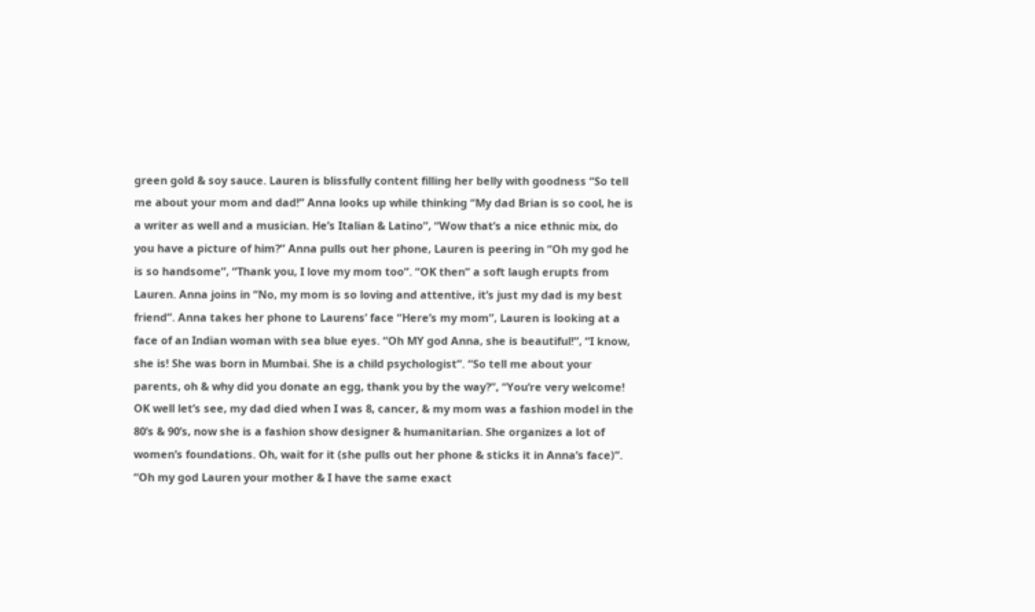green gold & soy sauce. Lauren is blissfully content filling her belly with goodness “So tell me about your mom and dad!” Anna looks up while thinking “My dad Brian is so cool, he is a writer as well and a musician. He’s Italian & Latino”, “Wow that’s a nice ethnic mix, do you have a picture of him?” Anna pulls out her phone, Lauren is peering in “Oh my god he is so handsome”, “Thank you, I love my mom too”. “OK then” a soft laugh erupts from Lauren. Anna joins in “No, my mom is so loving and attentive, it’s just my dad is my best friend”. Anna takes her phone to Laurens’ face “Here’s my mom”, Lauren is looking at a face of an Indian woman with sea blue eyes. “Oh MY god Anna, she is beautiful!”, “I know, she is! She was born in Mumbai. She is a child psychologist”. “So tell me about your parents, oh & why did you donate an egg, thank you by the way?”, “You’re very welcome! OK well let’s see, my dad died when I was 8, cancer, & my mom was a fashion model in the 80’s & 90’s, now she is a fashion show designer & humanitarian. She organizes a lot of women’s foundations. Oh, wait for it (she pulls out her phone & sticks it in Anna’s face)”. “Oh my god Lauren your mother & I have the same exact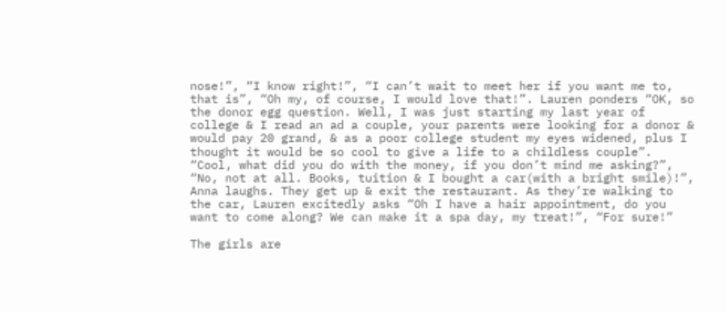nose!”, “I know right!”, “I can’t wait to meet her if you want me to, that is”, “Oh my, of course, I would love that!”. Lauren ponders “OK, so the donor egg question. Well, I was just starting my last year of college & I read an ad a couple, your parents were looking for a donor & would pay 20 grand, & as a poor college student my eyes widened, plus I thought it would be so cool to give a life to a childless couple”. “Cool, what did you do with the money, if you don’t mind me asking?”, “No, not at all. Books, tuition & I bought a car(with a bright smile)!”, Anna laughs. They get up & exit the restaurant. As they’re walking to the car, Lauren excitedly asks “Oh I have a hair appointment, do you want to come along? We can make it a spa day, my treat!”, “For sure!”

The girls are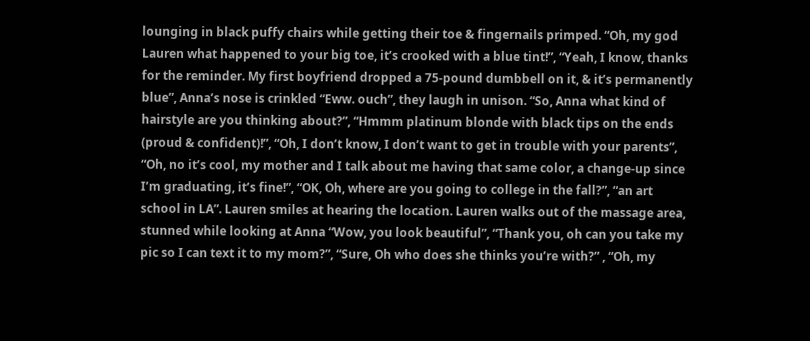lounging in black puffy chairs while getting their toe & fingernails primped. “Oh, my god Lauren what happened to your big toe, it’s crooked with a blue tint!”, “Yeah, I know, thanks for the reminder. My first boyfriend dropped a 75-pound dumbbell on it, & it’s permanently blue”, Anna’s nose is crinkled “Eww. ouch”, they laugh in unison. “So, Anna what kind of hairstyle are you thinking about?”, “Hmmm platinum blonde with black tips on the ends (proud & confident)!”, “Oh, I don’t know, I don’t want to get in trouble with your parents”, “Oh, no it’s cool, my mother and I talk about me having that same color, a change-up since I’m graduating, it’s fine!”, “OK, Oh, where are you going to college in the fall?”, “an art school in LA”. Lauren smiles at hearing the location. Lauren walks out of the massage area, stunned while looking at Anna “Wow, you look beautiful”, “Thank you, oh can you take my pic so I can text it to my mom?”, “Sure, Oh who does she thinks you’re with?” , “Oh, my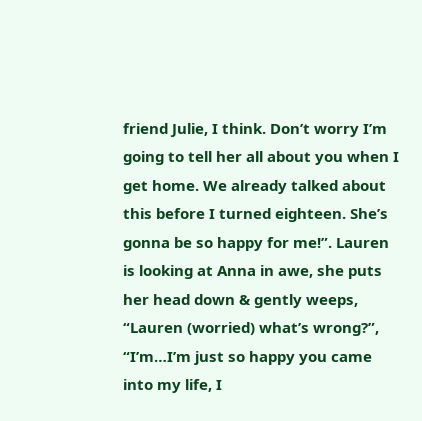friend Julie, I think. Don’t worry I’m going to tell her all about you when I get home. We already talked about this before I turned eighteen. She’s gonna be so happy for me!”. Lauren is looking at Anna in awe, she puts her head down & gently weeps, “Lauren (worried) what’s wrong?”, “I’m…I’m just so happy you came into my life, I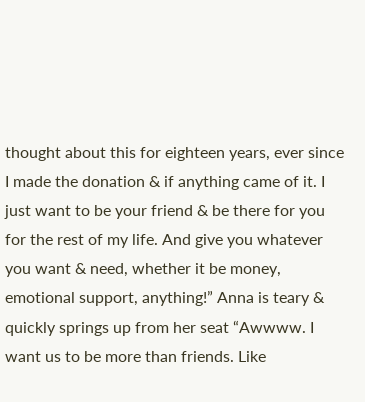thought about this for eighteen years, ever since I made the donation & if anything came of it. I just want to be your friend & be there for you for the rest of my life. And give you whatever you want & need, whether it be money, emotional support, anything!” Anna is teary & quickly springs up from her seat “Awwww. I want us to be more than friends. Like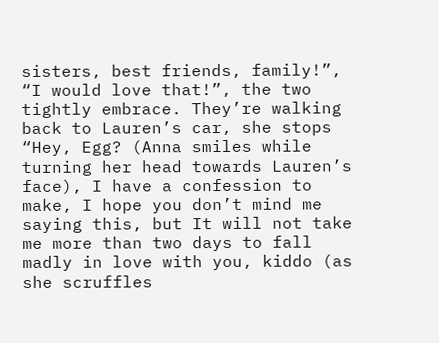sisters, best friends, family!”, “I would love that!”, the two tightly embrace. They’re walking back to Lauren’s car, she stops “Hey, Egg? (Anna smiles while turning her head towards Lauren’s face), I have a confession to make, I hope you don’t mind me saying this, but It will not take me more than two days to fall madly in love with you, kiddo (as she scruffles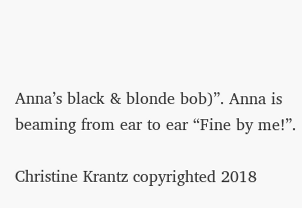Anna’s black & blonde bob)”. Anna is beaming from ear to ear “Fine by me!”.

Christine Krantz copyrighted 2018